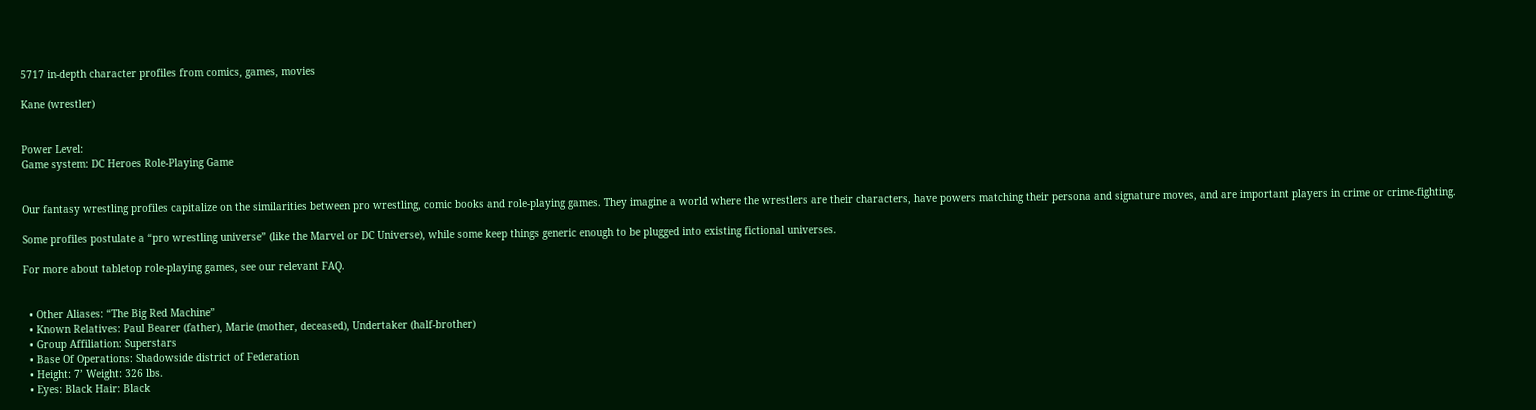5717 in-depth character profiles from comics, games, movies

Kane (wrestler)


Power Level:
Game system: DC Heroes Role-Playing Game


Our fantasy wrestling profiles capitalize on the similarities between pro wrestling, comic books and role-playing games. They imagine a world where the wrestlers are their characters, have powers matching their persona and signature moves, and are important players in crime or crime-fighting.

Some profiles postulate a “pro wrestling universe” (like the Marvel or DC Universe), while some keep things generic enough to be plugged into existing fictional universes.

For more about tabletop role-playing games, see our relevant FAQ.


  • Other Aliases: “The Big Red Machine”
  • Known Relatives: Paul Bearer (father), Marie (mother, deceased), Undertaker (half-brother)
  • Group Affiliation: Superstars
  • Base Of Operations: Shadowside district of Federation
  • Height: 7’ Weight: 326 lbs.
  • Eyes: Black Hair: Black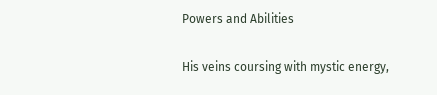Powers and Abilities

His veins coursing with mystic energy,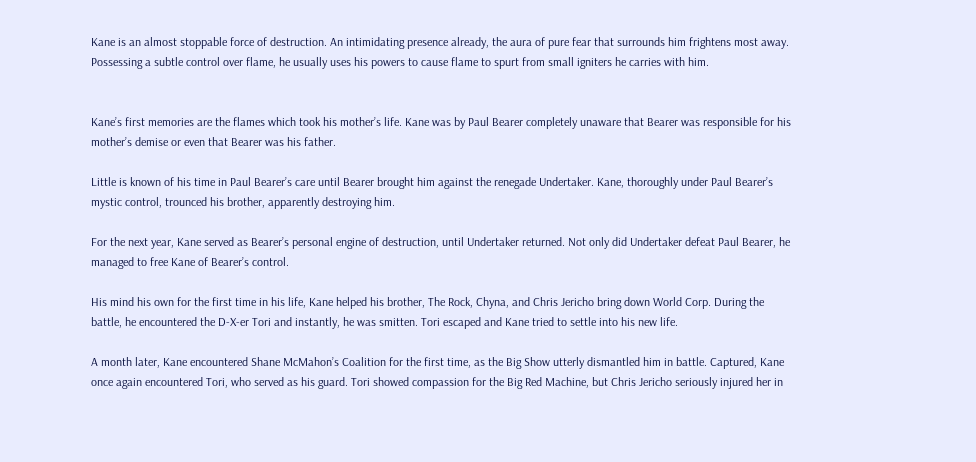Kane is an almost stoppable force of destruction. An intimidating presence already, the aura of pure fear that surrounds him frightens most away. Possessing a subtle control over flame, he usually uses his powers to cause flame to spurt from small igniters he carries with him.


Kane’s first memories are the flames which took his mother’s life. Kane was by Paul Bearer completely unaware that Bearer was responsible for his mother’s demise or even that Bearer was his father.

Little is known of his time in Paul Bearer’s care until Bearer brought him against the renegade Undertaker. Kane, thoroughly under Paul Bearer’s mystic control, trounced his brother, apparently destroying him.

For the next year, Kane served as Bearer’s personal engine of destruction, until Undertaker returned. Not only did Undertaker defeat Paul Bearer, he managed to free Kane of Bearer’s control.

His mind his own for the first time in his life, Kane helped his brother, The Rock, Chyna, and Chris Jericho bring down World Corp. During the battle, he encountered the D-X-er Tori and instantly, he was smitten. Tori escaped and Kane tried to settle into his new life.

A month later, Kane encountered Shane McMahon’s Coalition for the first time, as the Big Show utterly dismantled him in battle. Captured, Kane once again encountered Tori, who served as his guard. Tori showed compassion for the Big Red Machine, but Chris Jericho seriously injured her in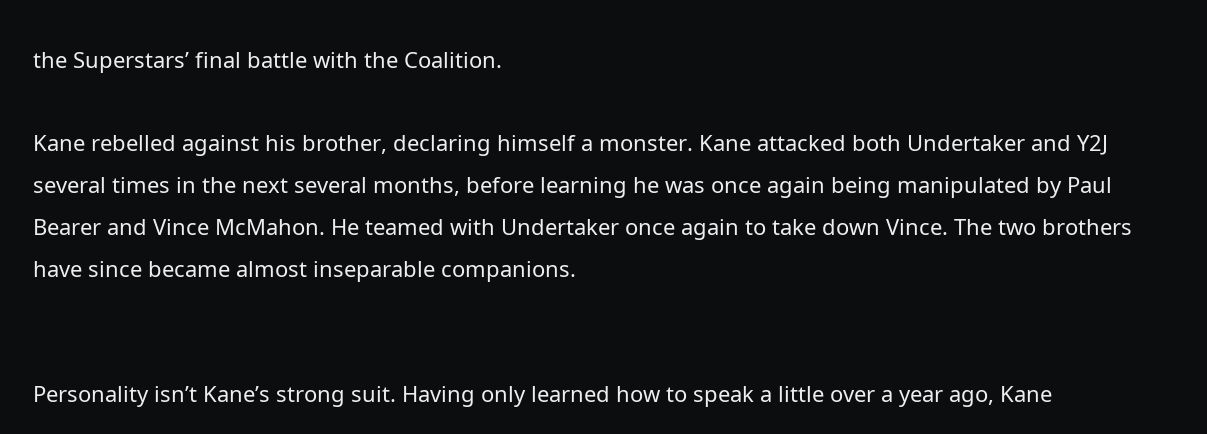the Superstars’ final battle with the Coalition.

Kane rebelled against his brother, declaring himself a monster. Kane attacked both Undertaker and Y2J several times in the next several months, before learning he was once again being manipulated by Paul Bearer and Vince McMahon. He teamed with Undertaker once again to take down Vince. The two brothers have since became almost inseparable companions.


Personality isn’t Kane’s strong suit. Having only learned how to speak a little over a year ago, Kane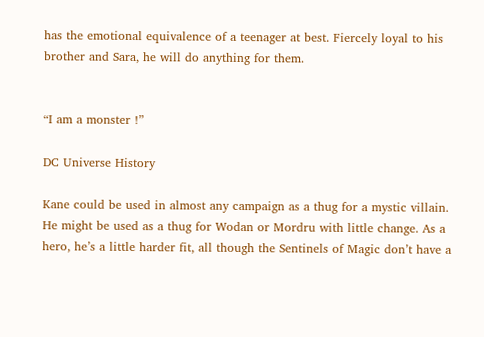has the emotional equivalence of a teenager at best. Fiercely loyal to his brother and Sara, he will do anything for them.


“I am a monster !”

DC Universe History

Kane could be used in almost any campaign as a thug for a mystic villain. He might be used as a thug for Wodan or Mordru with little change. As a hero, he’s a little harder fit, all though the Sentinels of Magic don’t have a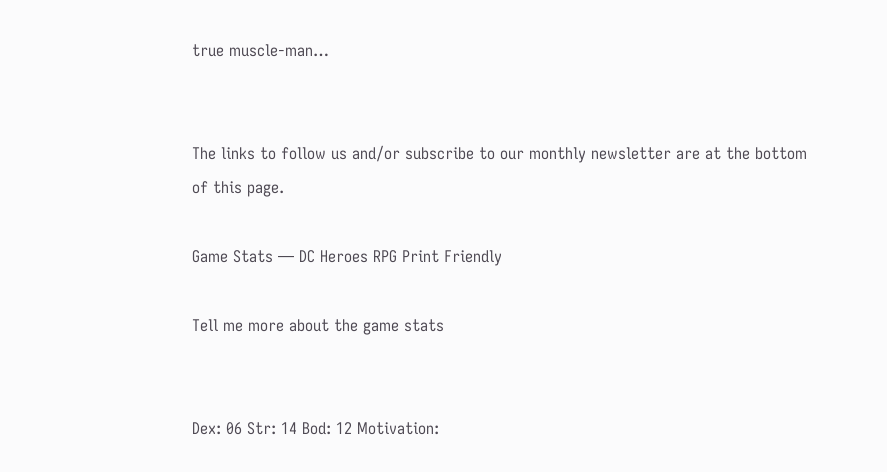true muscle-man…


The links to follow us and/or subscribe to our monthly newsletter are at the bottom of this page.

Game Stats — DC Heroes RPG Print Friendly

Tell me more about the game stats


Dex: 06 Str: 14 Bod: 12 Motivation: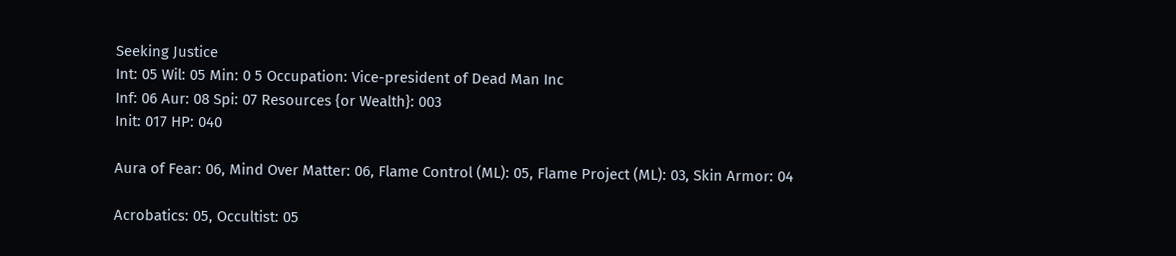Seeking Justice
Int: 05 Wil: 05 Min: 0 5 Occupation: Vice-president of Dead Man Inc
Inf: 06 Aur: 08 Spi: 07 Resources {or Wealth}: 003
Init: 017 HP: 040

Aura of Fear: 06, Mind Over Matter: 06, Flame Control (ML): 05, Flame Project (ML): 03, Skin Armor: 04

Acrobatics: 05, Occultist: 05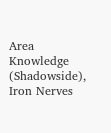Area Knowledge (Shadowside), Iron Nerves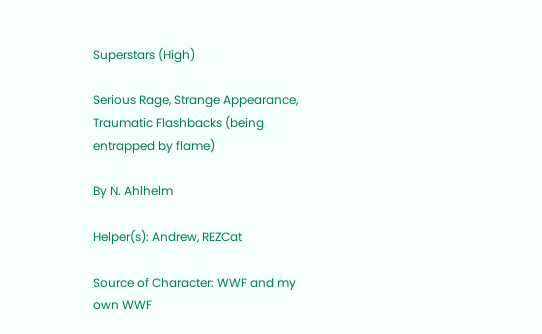Superstars (High)

Serious Rage, Strange Appearance, Traumatic Flashbacks (being entrapped by flame)

By N. Ahlhelm

Helper(s): Andrew, REZCat

Source of Character: WWF and my own WWF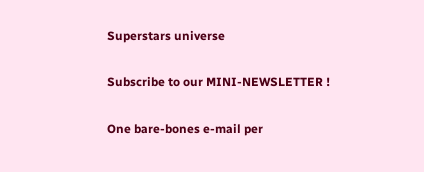Superstars universe

Subscribe to our MINI-NEWSLETTER !

One bare-bones e-mail per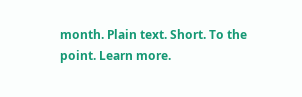month. Plain text. Short. To the point. Learn more.